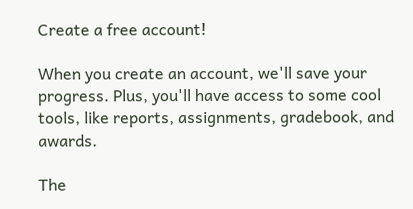Create a free account!

When you create an account, we'll save your progress. Plus, you'll have access to some cool tools, like reports, assignments, gradebook, and awards.

The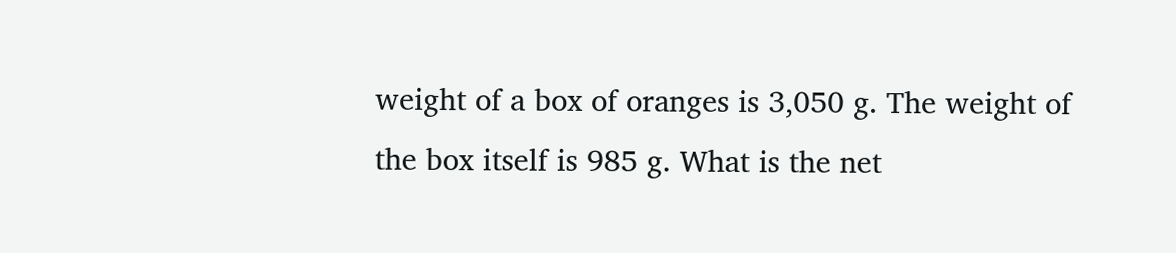weight of a box of oranges is 3,050 g. The weight of the box itself is 985 g. What is the net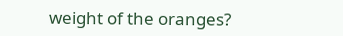weight of the oranges?